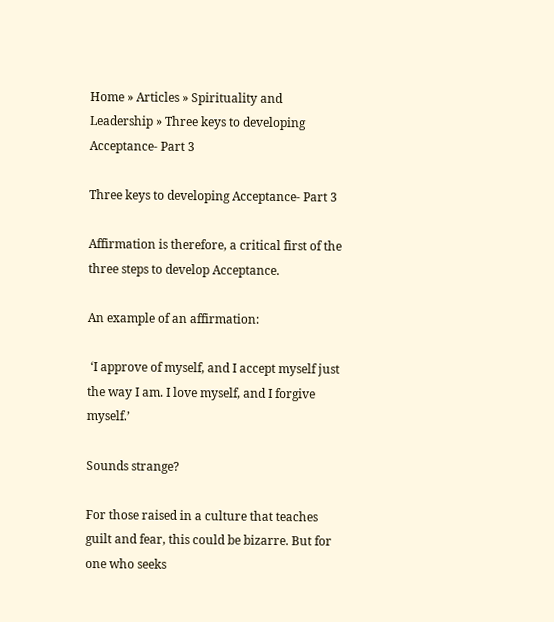Home » Articles » Spirituality and Leadership » Three keys to developing Acceptance- Part 3

Three keys to developing Acceptance- Part 3

Affirmation is therefore, a critical first of the three steps to develop Acceptance.

An example of an affirmation:

 ‘I approve of myself, and I accept myself just the way I am. I love myself, and I forgive myself.’

Sounds strange?

For those raised in a culture that teaches guilt and fear, this could be bizarre. But for one who seeks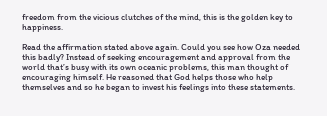freedom from the vicious clutches of the mind, this is the golden key to happiness.

Read the affirmation stated above again. Could you see how Oza needed this badly? Instead of seeking encouragement and approval from the world that’s busy with its own oceanic problems, this man thought of encouraging himself. He reasoned that God helps those who help themselves and so he began to invest his feelings into these statements.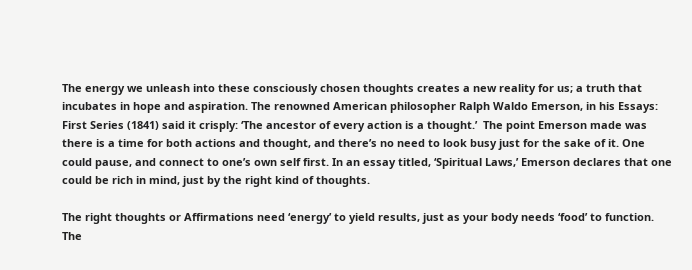The energy we unleash into these consciously chosen thoughts creates a new reality for us; a truth that incubates in hope and aspiration. The renowned American philosopher Ralph Waldo Emerson, in his Essays: First Series (1841) said it crisply: ‘The ancestor of every action is a thought.’  The point Emerson made was there is a time for both actions and thought, and there’s no need to look busy just for the sake of it. One could pause, and connect to one’s own self first. In an essay titled, ‘Spiritual Laws,’ Emerson declares that one could be rich in mind, just by the right kind of thoughts.

The right thoughts or Affirmations need ‘energy’ to yield results, just as your body needs ‘food’ to function. The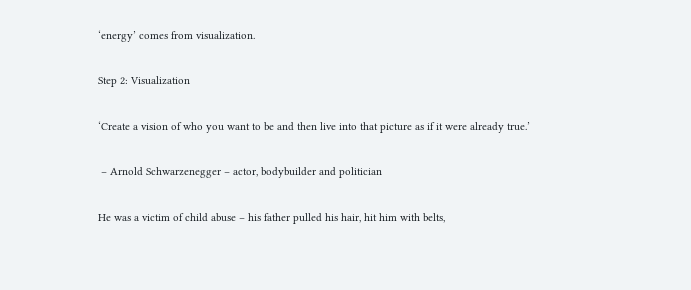‘energy’ comes from visualization.

Step 2: Visualization

‘Create a vision of who you want to be and then live into that picture as if it were already true.’

 – Arnold Schwarzenegger – actor, bodybuilder and politician

He was a victim of child abuse – his father pulled his hair, hit him with belts,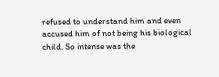refused to understand him and even accused him of not being his biological child. So intense was the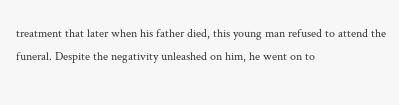treatment that later when his father died, this young man refused to attend the funeral. Despite the negativity unleashed on him, he went on to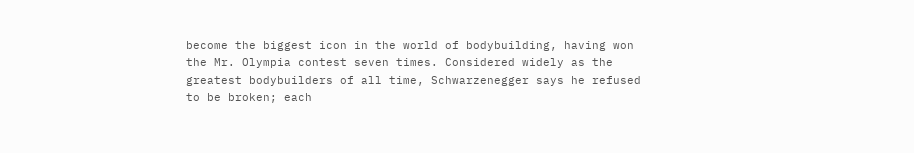become the biggest icon in the world of bodybuilding, having won the Mr. Olympia contest seven times. Considered widely as the greatest bodybuilders of all time, Schwarzenegger says he refused to be broken; each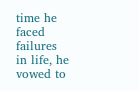time he faced failures in life, he vowed to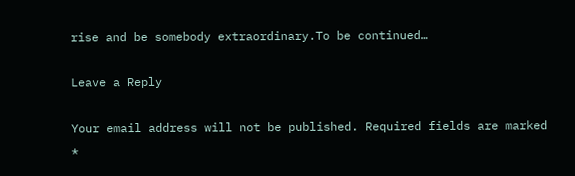rise and be somebody extraordinary.To be continued…

Leave a Reply

Your email address will not be published. Required fields are marked *